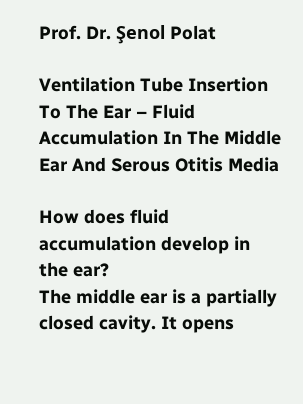Prof. Dr. Şenol Polat

Ventilation Tube Insertion To The Ear – Fluid Accumulation In The Middle Ear And Serous Otitis Media

How does fluid accumulation develop in the ear?
The middle ear is a partially closed cavity. It opens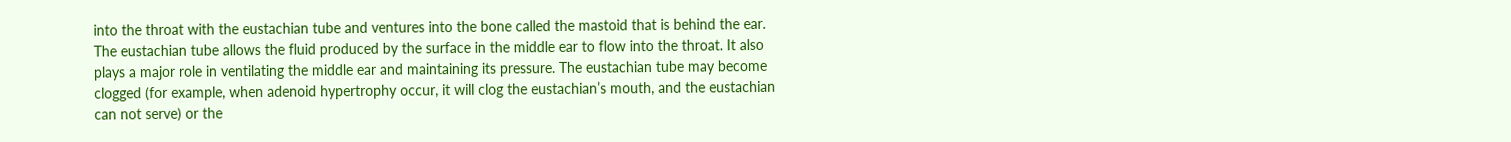into the throat with the eustachian tube and ventures into the bone called the mastoid that is behind the ear. The eustachian tube allows the fluid produced by the surface in the middle ear to flow into the throat. It also plays a major role in ventilating the middle ear and maintaining its pressure. The eustachian tube may become clogged (for example, when adenoid hypertrophy occur, it will clog the eustachian’s mouth, and the eustachian can not serve) or the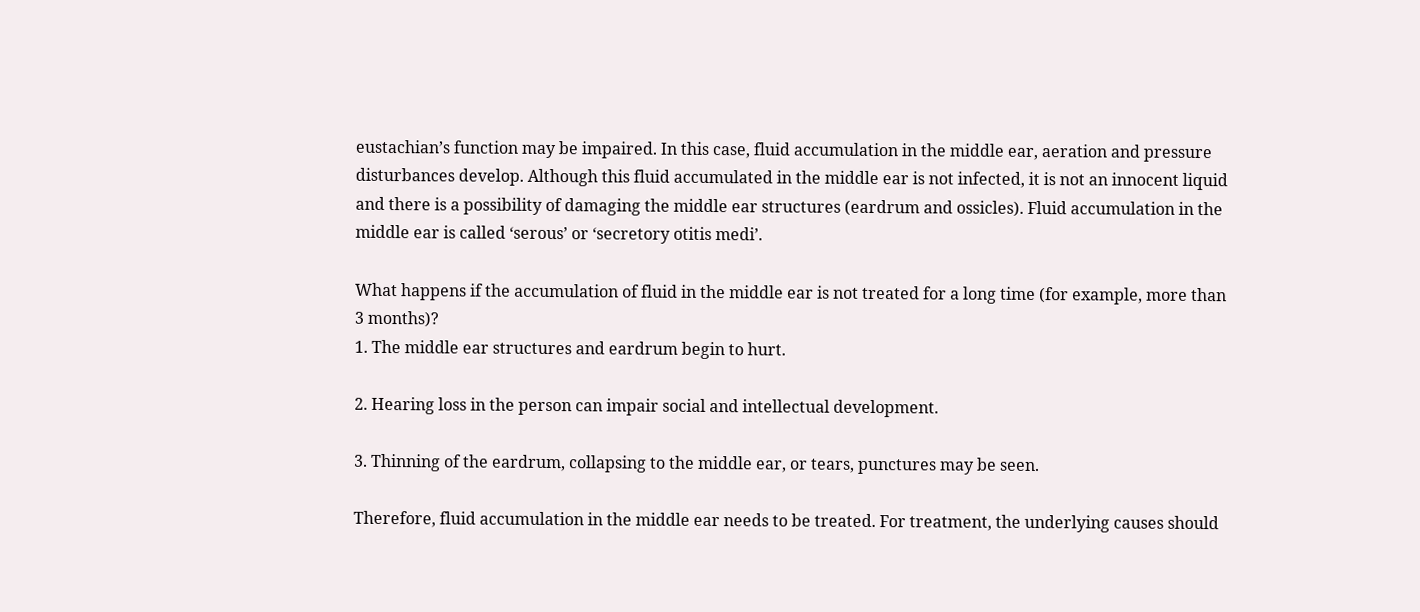eustachian’s function may be impaired. In this case, fluid accumulation in the middle ear, aeration and pressure disturbances develop. Although this fluid accumulated in the middle ear is not infected, it is not an innocent liquid and there is a possibility of damaging the middle ear structures (eardrum and ossicles). Fluid accumulation in the middle ear is called ‘serous’ or ‘secretory otitis medi’.

What happens if the accumulation of fluid in the middle ear is not treated for a long time (for example, more than 3 months)?
1. The middle ear structures and eardrum begin to hurt.

2. Hearing loss in the person can impair social and intellectual development.

3. Thinning of the eardrum, collapsing to the middle ear, or tears, punctures may be seen.

Therefore, fluid accumulation in the middle ear needs to be treated. For treatment, the underlying causes should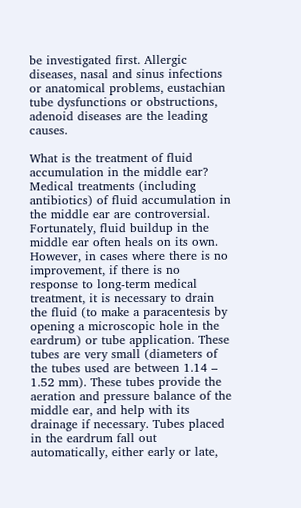be investigated first. Allergic diseases, nasal and sinus infections or anatomical problems, eustachian tube dysfunctions or obstructions, adenoid diseases are the leading causes.

What is the treatment of fluid accumulation in the middle ear?
Medical treatments (including antibiotics) of fluid accumulation in the middle ear are controversial. Fortunately, fluid buildup in the middle ear often heals on its own. However, in cases where there is no improvement, if there is no response to long-term medical treatment, it is necessary to drain the fluid (to make a paracentesis by opening a microscopic hole in the eardrum) or tube application. These tubes are very small (diameters of the tubes used are between 1.14 – 1.52 mm). These tubes provide the aeration and pressure balance of the middle ear, and help with its drainage if necessary. Tubes placed in the eardrum fall out automatically, either early or late,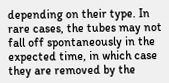depending on their type. In rare cases, the tubes may not fall off spontaneously in the expected time, in which case they are removed by the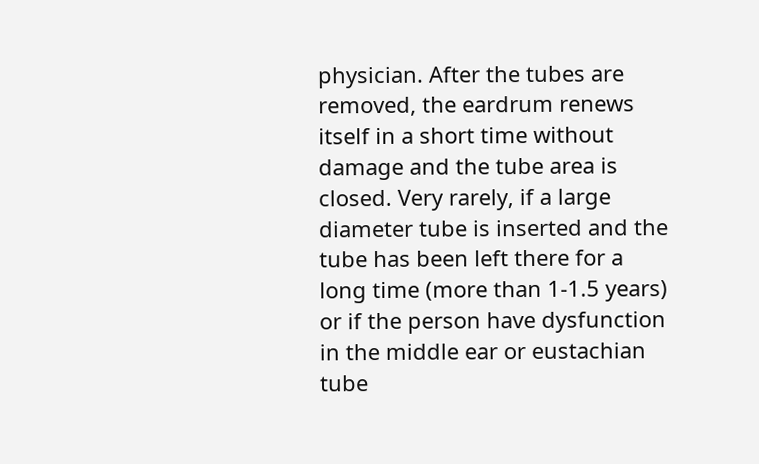physician. After the tubes are removed, the eardrum renews itself in a short time without damage and the tube area is closed. Very rarely, if a large diameter tube is inserted and the tube has been left there for a long time (more than 1-1.5 years) or if the person have dysfunction in the middle ear or eustachian tube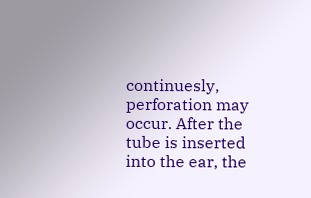continuesly, perforation may occur. After the tube is inserted into the ear, the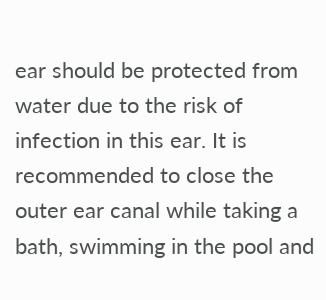ear should be protected from water due to the risk of infection in this ear. It is recommended to close the outer ear canal while taking a bath, swimming in the pool and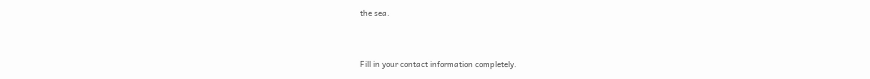the sea.


Fill in your contact information completely.